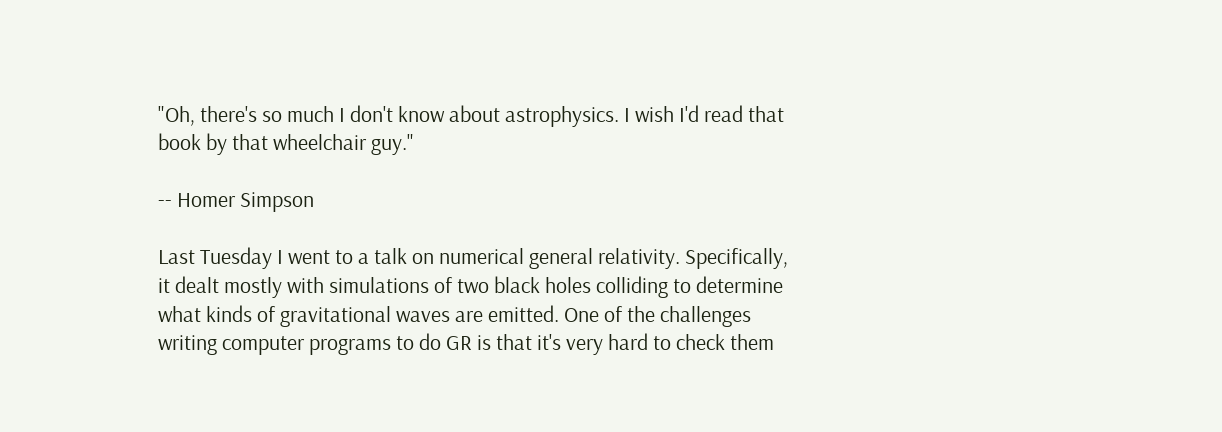"Oh, there's so much I don't know about astrophysics. I wish I'd read that book by that wheelchair guy."

-- Homer Simpson

Last Tuesday I went to a talk on numerical general relativity. Specifically, it dealt mostly with simulations of two black holes colliding to determine what kinds of gravitational waves are emitted. One of the challenges writing computer programs to do GR is that it's very hard to check them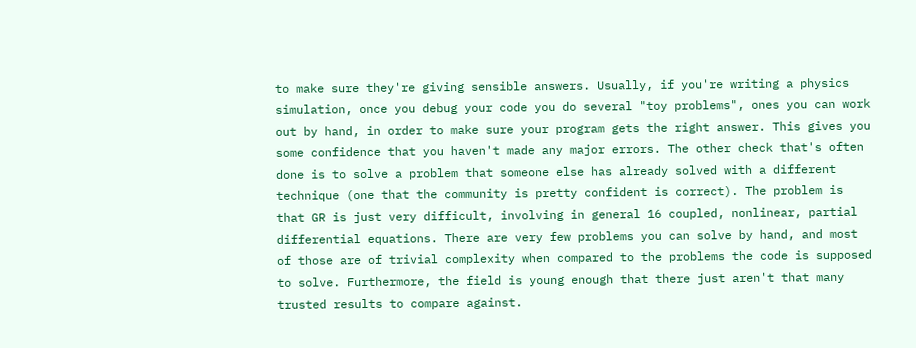to make sure they're giving sensible answers. Usually, if you're writing a physics simulation, once you debug your code you do several "toy problems", ones you can work out by hand, in order to make sure your program gets the right answer. This gives you some confidence that you haven't made any major errors. The other check that's often done is to solve a problem that someone else has already solved with a different technique (one that the community is pretty confident is correct). The problem is that GR is just very difficult, involving in general 16 coupled, nonlinear, partial differential equations. There are very few problems you can solve by hand, and most of those are of trivial complexity when compared to the problems the code is supposed to solve. Furthermore, the field is young enough that there just aren't that many trusted results to compare against.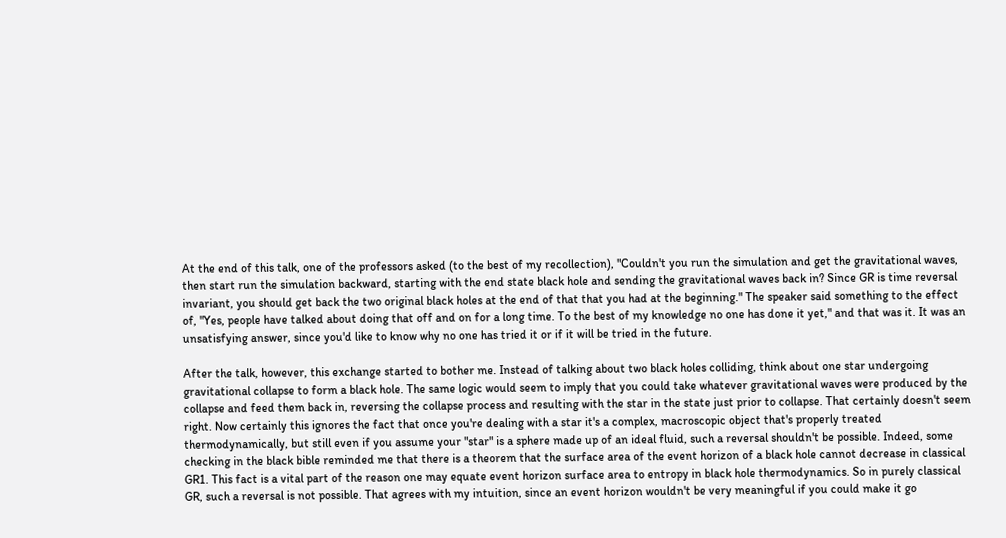At the end of this talk, one of the professors asked (to the best of my recollection), "Couldn't you run the simulation and get the gravitational waves, then start run the simulation backward, starting with the end state black hole and sending the gravitational waves back in? Since GR is time reversal invariant, you should get back the two original black holes at the end of that that you had at the beginning." The speaker said something to the effect of, "Yes, people have talked about doing that off and on for a long time. To the best of my knowledge no one has done it yet," and that was it. It was an unsatisfying answer, since you'd like to know why no one has tried it or if it will be tried in the future.

After the talk, however, this exchange started to bother me. Instead of talking about two black holes colliding, think about one star undergoing gravitational collapse to form a black hole. The same logic would seem to imply that you could take whatever gravitational waves were produced by the collapse and feed them back in, reversing the collapse process and resulting with the star in the state just prior to collapse. That certainly doesn't seem right. Now certainly this ignores the fact that once you're dealing with a star it's a complex, macroscopic object that's properly treated thermodynamically, but still even if you assume your "star" is a sphere made up of an ideal fluid, such a reversal shouldn't be possible. Indeed, some checking in the black bible reminded me that there is a theorem that the surface area of the event horizon of a black hole cannot decrease in classical GR1. This fact is a vital part of the reason one may equate event horizon surface area to entropy in black hole thermodynamics. So in purely classical GR, such a reversal is not possible. That agrees with my intuition, since an event horizon wouldn't be very meaningful if you could make it go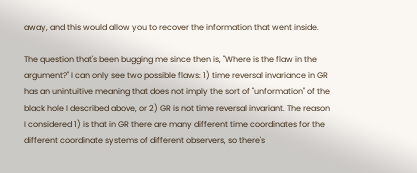away, and this would allow you to recover the information that went inside.

The question that's been bugging me since then is, "Where is the flaw in the argument?" I can only see two possible flaws: 1) time reversal invariance in GR has an unintuitive meaning that does not imply the sort of "unformation" of the black hole I described above, or 2) GR is not time reversal invariant. The reason I considered 1) is that in GR there are many different time coordinates for the different coordinate systems of different observers, so there's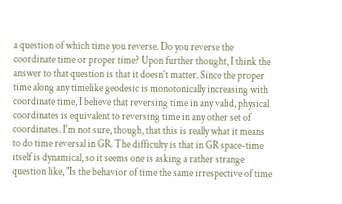a question of which time you reverse. Do you reverse the coordinate time or proper time? Upon further thought, I think the answer to that question is that it doesn't matter. Since the proper time along any timelike geodesic is monotonically increasing with coordinate time, I believe that reversing time in any valid, physical coordinates is equivalent to reversing time in any other set of coordinates. I'm not sure, though, that this is really what it means to do time reversal in GR. The difficulty is that in GR space-time itself is dynamical, so it seems one is asking a rather strange question like, "Is the behavior of time the same irrespective of time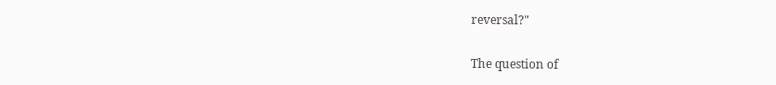reversal?"

The question of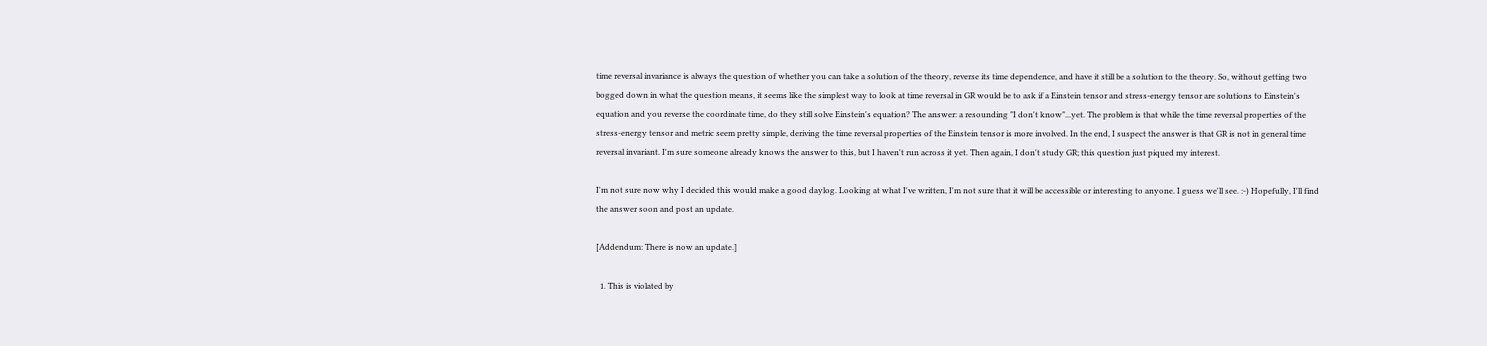time reversal invariance is always the question of whether you can take a solution of the theory, reverse its time dependence, and have it still be a solution to the theory. So, without getting two bogged down in what the question means, it seems like the simplest way to look at time reversal in GR would be to ask if a Einstein tensor and stress-energy tensor are solutions to Einstein's equation and you reverse the coordinate time, do they still solve Einstein's equation? The answer: a resounding "I don't know"...yet. The problem is that while the time reversal properties of the stress-energy tensor and metric seem pretty simple, deriving the time reversal properties of the Einstein tensor is more involved. In the end, I suspect the answer is that GR is not in general time reversal invariant. I'm sure someone already knows the answer to this, but I haven't run across it yet. Then again, I don't study GR; this question just piqued my interest.

I'm not sure now why I decided this would make a good daylog. Looking at what I've written, I'm not sure that it will be accessible or interesting to anyone. I guess we'll see. :-) Hopefully, I'll find the answer soon and post an update.

[Addendum: There is now an update.]

  1. This is violated by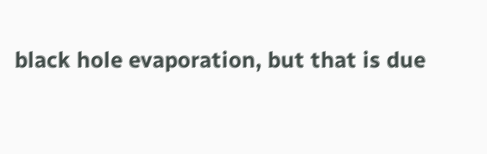black hole evaporation, but that is due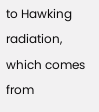to Hawking radiation, which comes from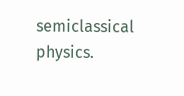semiclassical physics.